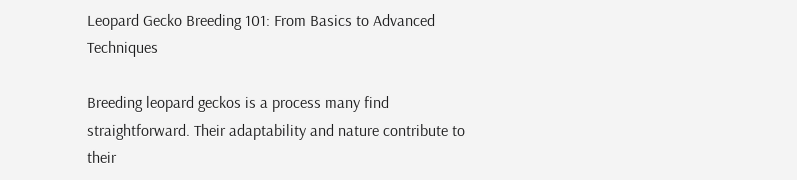Leopard Gecko Breeding 101: From Basics to Advanced Techniques

Breeding leopard geckos is a process many find straightforward. Their adaptability and nature contribute to their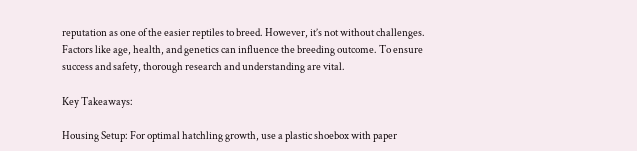reputation as one of the easier reptiles to breed. However, it’s not without challenges. Factors like age, health, and genetics can influence the breeding outcome. To ensure success and safety, thorough research and understanding are vital.

Key Takeaways:

Housing Setup: For optimal hatchling growth, use a plastic shoebox with paper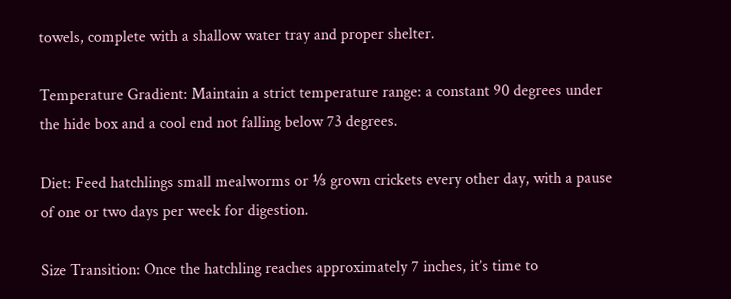towels, complete with a shallow water tray and proper shelter.

Temperature Gradient: Maintain a strict temperature range: a constant 90 degrees under the hide box and a cool end not falling below 73 degrees.

Diet: Feed hatchlings small mealworms or ⅓ grown crickets every other day, with a pause of one or two days per week for digestion.

Size Transition: Once the hatchling reaches approximately 7 inches, it’s time to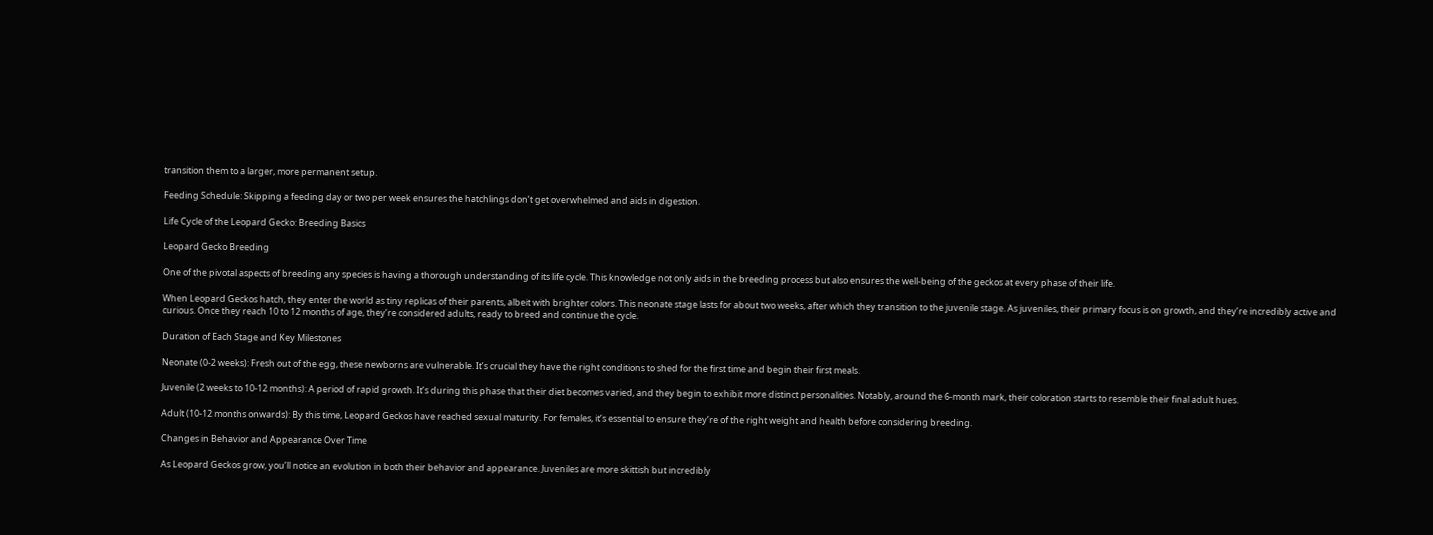transition them to a larger, more permanent setup.

Feeding Schedule: Skipping a feeding day or two per week ensures the hatchlings don’t get overwhelmed and aids in digestion.

Life Cycle of the Leopard Gecko: Breeding Basics

Leopard Gecko Breeding

One of the pivotal aspects of breeding any species is having a thorough understanding of its life cycle. This knowledge not only aids in the breeding process but also ensures the well-being of the geckos at every phase of their life.

When Leopard Geckos hatch, they enter the world as tiny replicas of their parents, albeit with brighter colors. This neonate stage lasts for about two weeks, after which they transition to the juvenile stage. As juveniles, their primary focus is on growth, and they’re incredibly active and curious. Once they reach 10 to 12 months of age, they’re considered adults, ready to breed and continue the cycle.

Duration of Each Stage and Key Milestones

Neonate (0-2 weeks): Fresh out of the egg, these newborns are vulnerable. It’s crucial they have the right conditions to shed for the first time and begin their first meals.

Juvenile (2 weeks to 10-12 months): A period of rapid growth. It’s during this phase that their diet becomes varied, and they begin to exhibit more distinct personalities. Notably, around the 6-month mark, their coloration starts to resemble their final adult hues.

Adult (10-12 months onwards): By this time, Leopard Geckos have reached sexual maturity. For females, it’s essential to ensure they’re of the right weight and health before considering breeding.

Changes in Behavior and Appearance Over Time

As Leopard Geckos grow, you’ll notice an evolution in both their behavior and appearance. Juveniles are more skittish but incredibly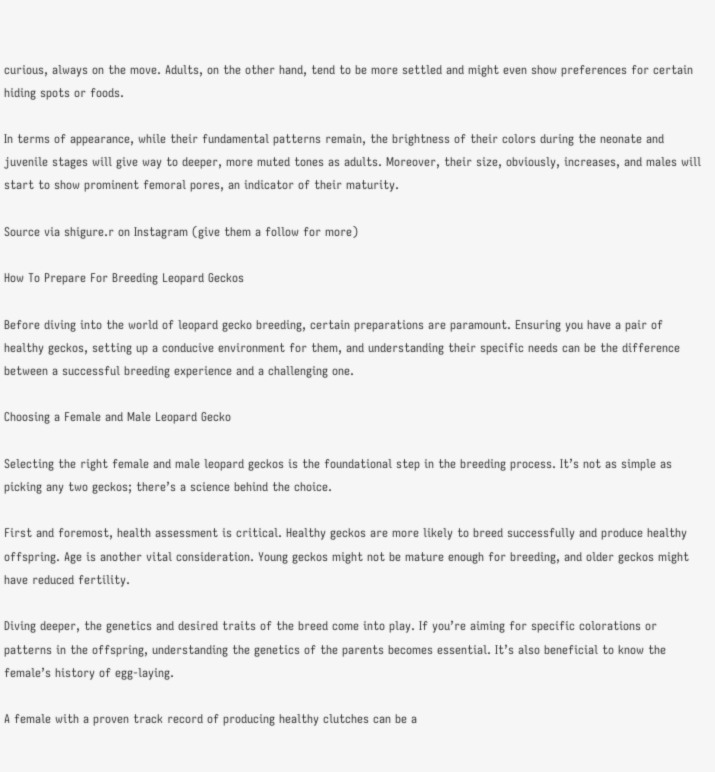curious, always on the move. Adults, on the other hand, tend to be more settled and might even show preferences for certain hiding spots or foods.

In terms of appearance, while their fundamental patterns remain, the brightness of their colors during the neonate and juvenile stages will give way to deeper, more muted tones as adults. Moreover, their size, obviously, increases, and males will start to show prominent femoral pores, an indicator of their maturity.

Source via shigure.r on Instagram (give them a follow for more)

How To Prepare For Breeding Leopard Geckos

Before diving into the world of leopard gecko breeding, certain preparations are paramount. Ensuring you have a pair of healthy geckos, setting up a conducive environment for them, and understanding their specific needs can be the difference between a successful breeding experience and a challenging one.

Choosing a Female and Male Leopard Gecko

Selecting the right female and male leopard geckos is the foundational step in the breeding process. It’s not as simple as picking any two geckos; there’s a science behind the choice.

First and foremost, health assessment is critical. Healthy geckos are more likely to breed successfully and produce healthy offspring. Age is another vital consideration. Young geckos might not be mature enough for breeding, and older geckos might have reduced fertility.

Diving deeper, the genetics and desired traits of the breed come into play. If you’re aiming for specific colorations or patterns in the offspring, understanding the genetics of the parents becomes essential. It’s also beneficial to know the female’s history of egg-laying.

A female with a proven track record of producing healthy clutches can be a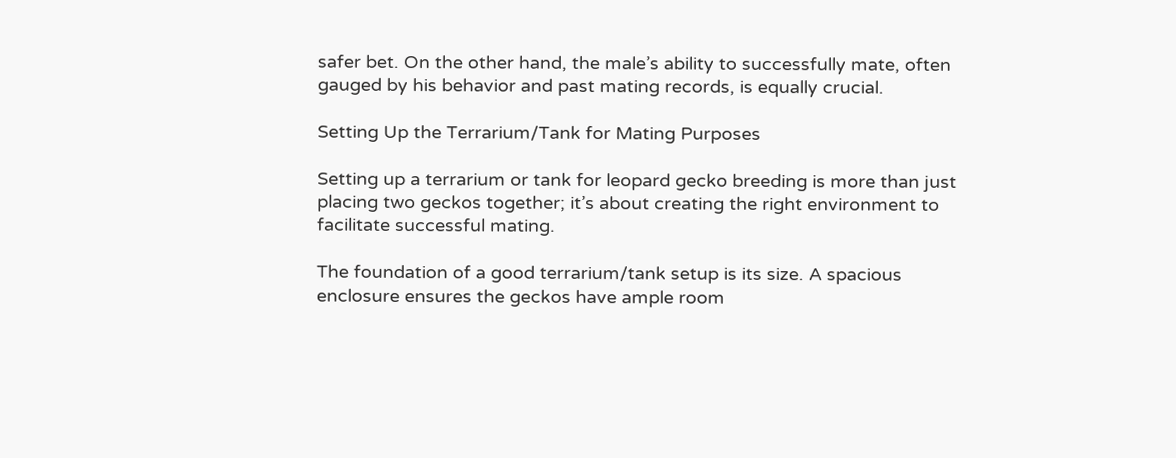safer bet. On the other hand, the male’s ability to successfully mate, often gauged by his behavior and past mating records, is equally crucial.

Setting Up the Terrarium/Tank for Mating Purposes

Setting up a terrarium or tank for leopard gecko breeding is more than just placing two geckos together; it’s about creating the right environment to facilitate successful mating.

The foundation of a good terrarium/tank setup is its size. A spacious enclosure ensures the geckos have ample room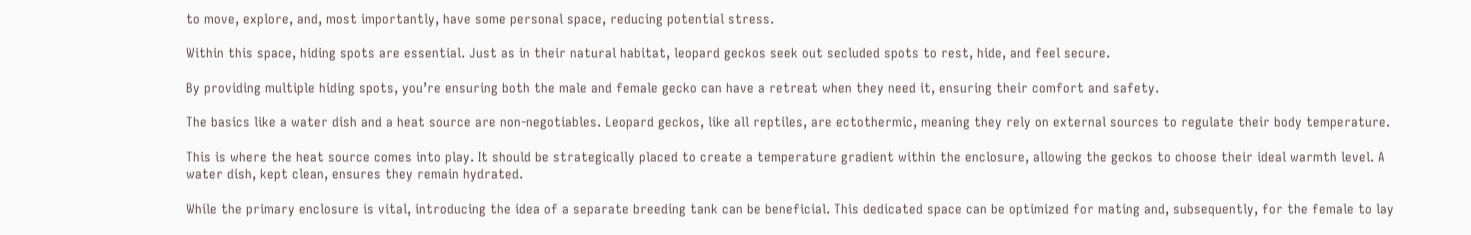to move, explore, and, most importantly, have some personal space, reducing potential stress.

Within this space, hiding spots are essential. Just as in their natural habitat, leopard geckos seek out secluded spots to rest, hide, and feel secure.

By providing multiple hiding spots, you’re ensuring both the male and female gecko can have a retreat when they need it, ensuring their comfort and safety.

The basics like a water dish and a heat source are non-negotiables. Leopard geckos, like all reptiles, are ectothermic, meaning they rely on external sources to regulate their body temperature.

This is where the heat source comes into play. It should be strategically placed to create a temperature gradient within the enclosure, allowing the geckos to choose their ideal warmth level. A water dish, kept clean, ensures they remain hydrated.

While the primary enclosure is vital, introducing the idea of a separate breeding tank can be beneficial. This dedicated space can be optimized for mating and, subsequently, for the female to lay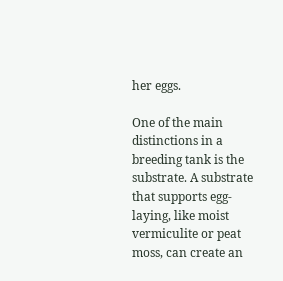her eggs.

One of the main distinctions in a breeding tank is the substrate. A substrate that supports egg-laying, like moist vermiculite or peat moss, can create an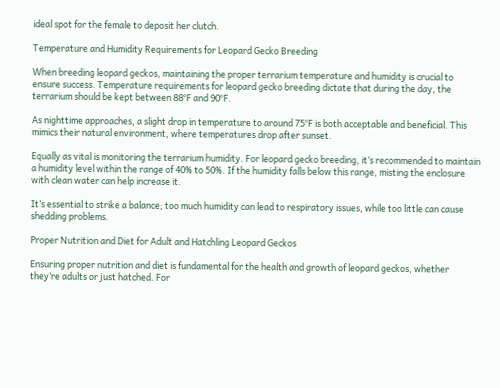ideal spot for the female to deposit her clutch.

Temperature and Humidity Requirements for Leopard Gecko Breeding

When breeding leopard geckos, maintaining the proper terrarium temperature and humidity is crucial to ensure success. Temperature requirements for leopard gecko breeding dictate that during the day, the terrarium should be kept between 88°F and 90°F.

As nighttime approaches, a slight drop in temperature to around 75°F is both acceptable and beneficial. This mimics their natural environment, where temperatures drop after sunset.

Equally as vital is monitoring the terrarium humidity. For leopard gecko breeding, it’s recommended to maintain a humidity level within the range of 40% to 50%. If the humidity falls below this range, misting the enclosure with clean water can help increase it.

It’s essential to strike a balance; too much humidity can lead to respiratory issues, while too little can cause shedding problems.

Proper Nutrition and Diet for Adult and Hatchling Leopard Geckos

Ensuring proper nutrition and diet is fundamental for the health and growth of leopard geckos, whether they’re adults or just hatched. For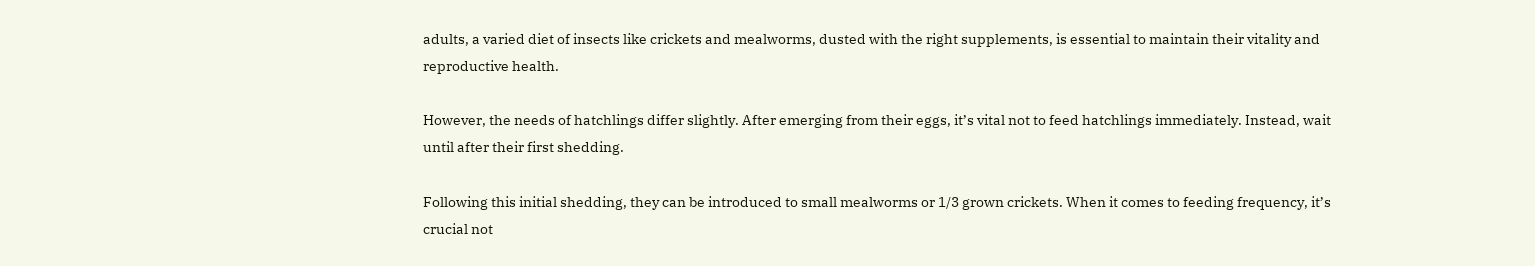adults, a varied diet of insects like crickets and mealworms, dusted with the right supplements, is essential to maintain their vitality and reproductive health.

However, the needs of hatchlings differ slightly. After emerging from their eggs, it’s vital not to feed hatchlings immediately. Instead, wait until after their first shedding.

Following this initial shedding, they can be introduced to small mealworms or 1/3 grown crickets. When it comes to feeding frequency, it’s crucial not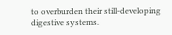to overburden their still-developing digestive systems.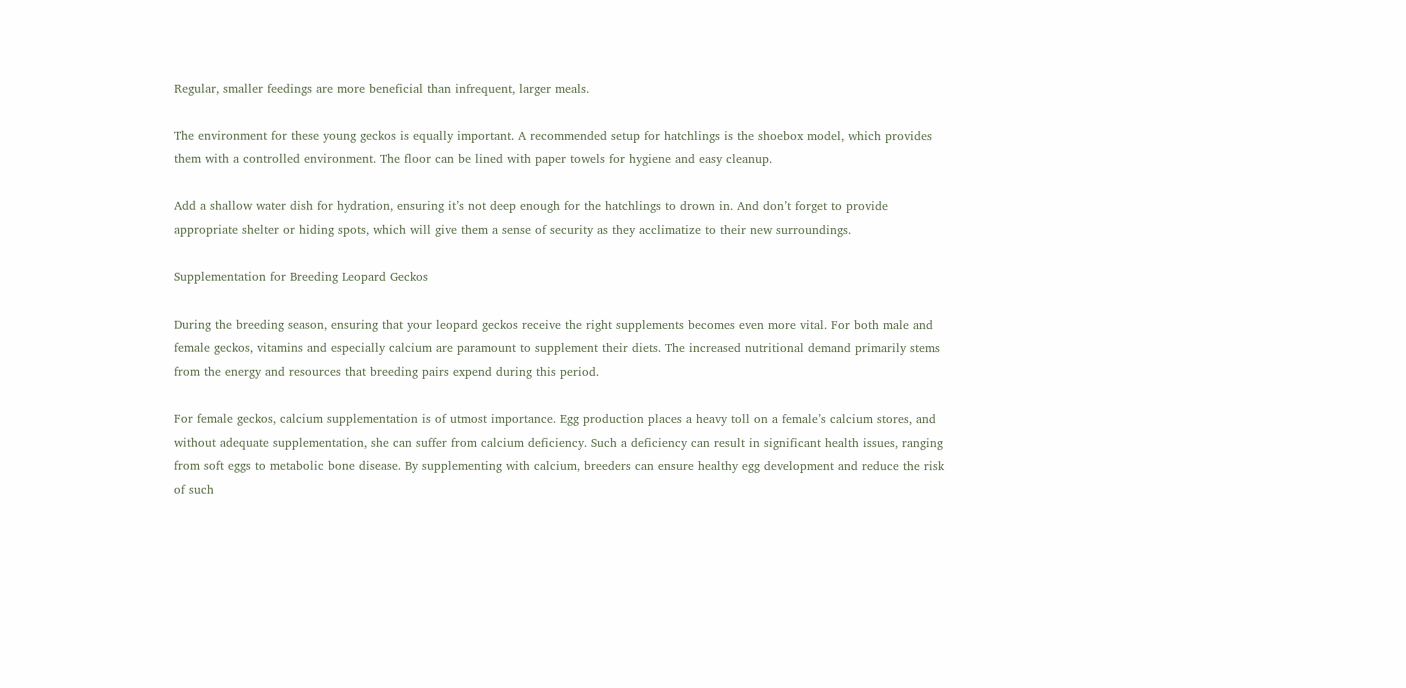Regular, smaller feedings are more beneficial than infrequent, larger meals.

The environment for these young geckos is equally important. A recommended setup for hatchlings is the shoebox model, which provides them with a controlled environment. The floor can be lined with paper towels for hygiene and easy cleanup.

Add a shallow water dish for hydration, ensuring it’s not deep enough for the hatchlings to drown in. And don’t forget to provide appropriate shelter or hiding spots, which will give them a sense of security as they acclimatize to their new surroundings.

Supplementation for Breeding Leopard Geckos

During the breeding season, ensuring that your leopard geckos receive the right supplements becomes even more vital. For both male and female geckos, vitamins and especially calcium are paramount to supplement their diets. The increased nutritional demand primarily stems from the energy and resources that breeding pairs expend during this period.

For female geckos, calcium supplementation is of utmost importance. Egg production places a heavy toll on a female’s calcium stores, and without adequate supplementation, she can suffer from calcium deficiency. Such a deficiency can result in significant health issues, ranging from soft eggs to metabolic bone disease. By supplementing with calcium, breeders can ensure healthy egg development and reduce the risk of such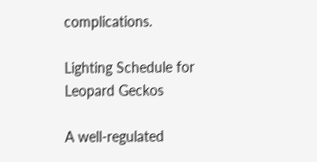complications.

Lighting Schedule for Leopard Geckos

A well-regulated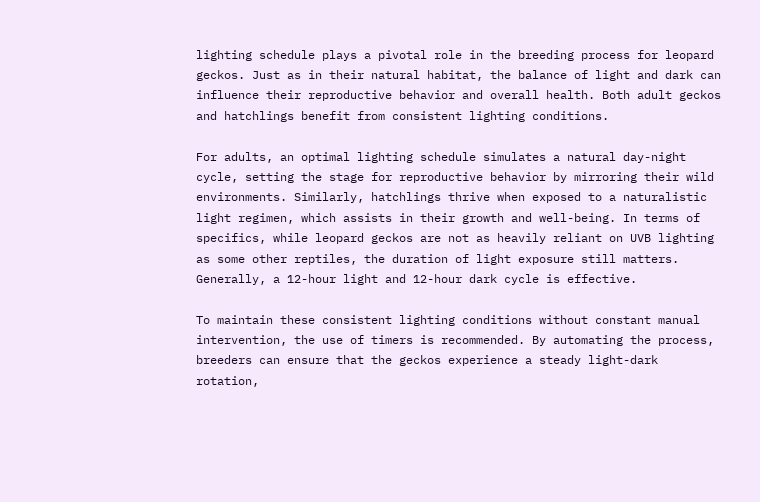lighting schedule plays a pivotal role in the breeding process for leopard geckos. Just as in their natural habitat, the balance of light and dark can influence their reproductive behavior and overall health. Both adult geckos and hatchlings benefit from consistent lighting conditions.

For adults, an optimal lighting schedule simulates a natural day-night cycle, setting the stage for reproductive behavior by mirroring their wild environments. Similarly, hatchlings thrive when exposed to a naturalistic light regimen, which assists in their growth and well-being. In terms of specifics, while leopard geckos are not as heavily reliant on UVB lighting as some other reptiles, the duration of light exposure still matters. Generally, a 12-hour light and 12-hour dark cycle is effective.

To maintain these consistent lighting conditions without constant manual intervention, the use of timers is recommended. By automating the process, breeders can ensure that the geckos experience a steady light-dark rotation,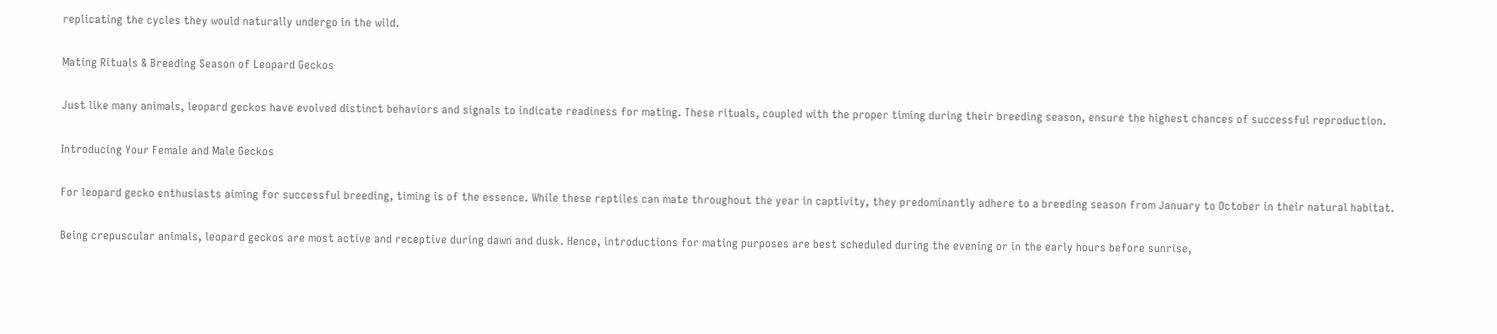replicating the cycles they would naturally undergo in the wild.

Mating Rituals & Breeding Season of Leopard Geckos

Just like many animals, leopard geckos have evolved distinct behaviors and signals to indicate readiness for mating. These rituals, coupled with the proper timing during their breeding season, ensure the highest chances of successful reproduction.

Introducing Your Female and Male Geckos

For leopard gecko enthusiasts aiming for successful breeding, timing is of the essence. While these reptiles can mate throughout the year in captivity, they predominantly adhere to a breeding season from January to October in their natural habitat.

Being crepuscular animals, leopard geckos are most active and receptive during dawn and dusk. Hence, introductions for mating purposes are best scheduled during the evening or in the early hours before sunrise,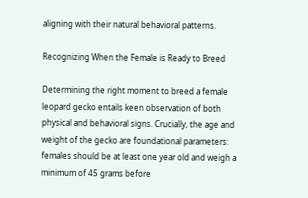aligning with their natural behavioral patterns.

Recognizing When the Female is Ready to Breed

Determining the right moment to breed a female leopard gecko entails keen observation of both physical and behavioral signs. Crucially, the age and weight of the gecko are foundational parameters: females should be at least one year old and weigh a minimum of 45 grams before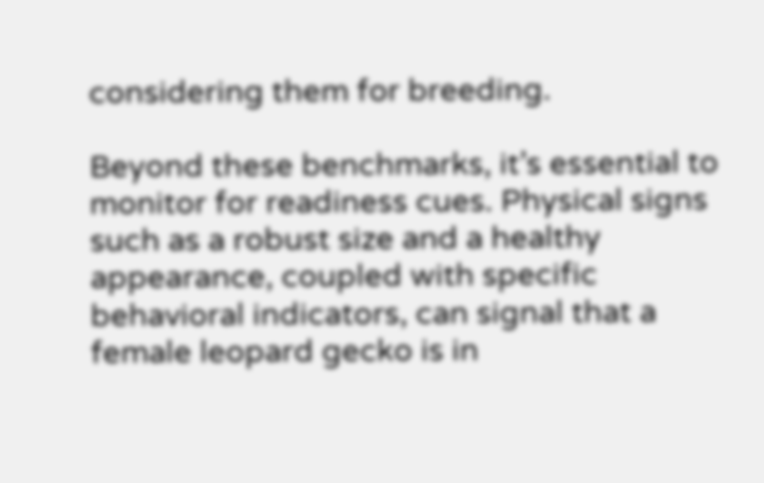considering them for breeding.

Beyond these benchmarks, it’s essential to monitor for readiness cues. Physical signs such as a robust size and a healthy appearance, coupled with specific behavioral indicators, can signal that a female leopard gecko is in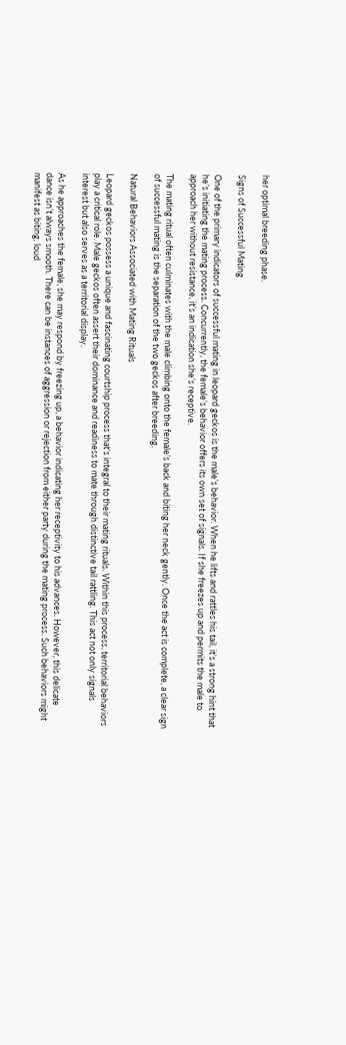her optimal breeding phase.

Signs of Successful Mating

One of the primary indicators of successful mating in leopard geckos is the male’s behavior. When he lifts and rattles his tail, it’s a strong hint that he’s initiating the mating process. Concurrently, the female’s behavior offers its own set of signals. If she freezes up and permits the male to approach her without resistance, it’s an indication she’s receptive.

The mating ritual often culminates with the male climbing onto the female’s back and biting her neck gently. Once the act is complete, a clear sign of successful mating is the separation of the two geckos after breeding.

Natural Behaviors Associated with Mating Rituals

Leopard geckos possess a unique and fascinating courtship process that’s integral to their mating rituals. Within this process, territorial behaviors play a critical role. Male geckos often assert their dominance and readiness to mate through distinctive tail rattling. This act not only signals interest but also serves as a territorial display.

As he approaches the female, she may respond by freezing up, a behavior indicating her receptivity to his advances. However, this delicate dance isn’t always smooth. There can be instances of aggression or rejection from either party during the mating process. Such behaviors might manifest as biting, loud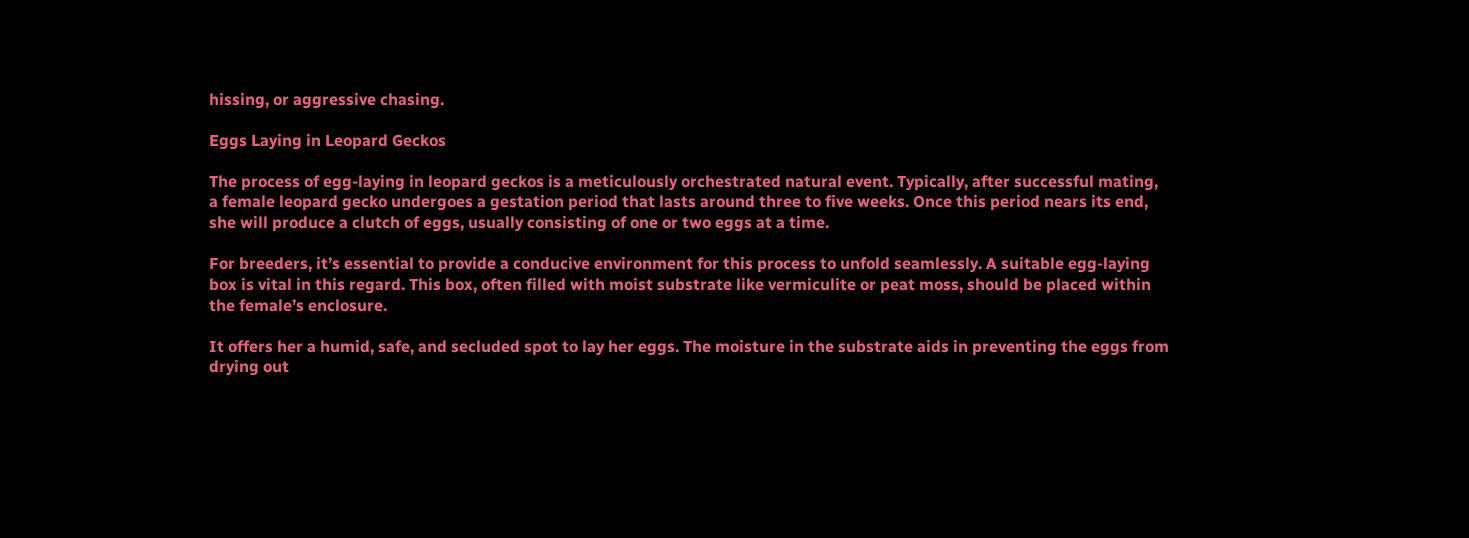hissing, or aggressive chasing.

Eggs Laying in Leopard Geckos

The process of egg-laying in leopard geckos is a meticulously orchestrated natural event. Typically, after successful mating, a female leopard gecko undergoes a gestation period that lasts around three to five weeks. Once this period nears its end, she will produce a clutch of eggs, usually consisting of one or two eggs at a time.

For breeders, it’s essential to provide a conducive environment for this process to unfold seamlessly. A suitable egg-laying box is vital in this regard. This box, often filled with moist substrate like vermiculite or peat moss, should be placed within the female’s enclosure.

It offers her a humid, safe, and secluded spot to lay her eggs. The moisture in the substrate aids in preventing the eggs from drying out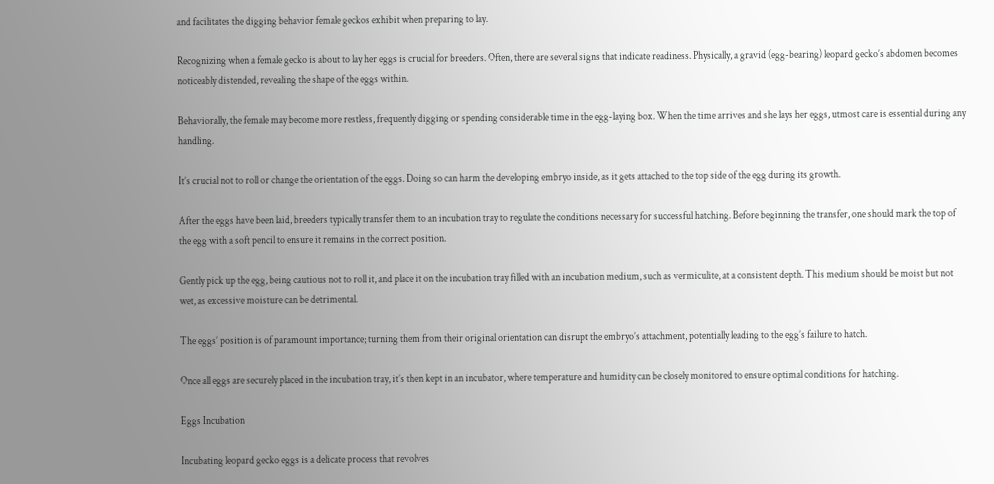and facilitates the digging behavior female geckos exhibit when preparing to lay.

Recognizing when a female gecko is about to lay her eggs is crucial for breeders. Often, there are several signs that indicate readiness. Physically, a gravid (egg-bearing) leopard gecko’s abdomen becomes noticeably distended, revealing the shape of the eggs within.

Behaviorally, the female may become more restless, frequently digging or spending considerable time in the egg-laying box. When the time arrives and she lays her eggs, utmost care is essential during any handling.

It’s crucial not to roll or change the orientation of the eggs. Doing so can harm the developing embryo inside, as it gets attached to the top side of the egg during its growth.

After the eggs have been laid, breeders typically transfer them to an incubation tray to regulate the conditions necessary for successful hatching. Before beginning the transfer, one should mark the top of the egg with a soft pencil to ensure it remains in the correct position.

Gently pick up the egg, being cautious not to roll it, and place it on the incubation tray filled with an incubation medium, such as vermiculite, at a consistent depth. This medium should be moist but not wet, as excessive moisture can be detrimental.

The eggs’ position is of paramount importance; turning them from their original orientation can disrupt the embryo’s attachment, potentially leading to the egg’s failure to hatch.

Once all eggs are securely placed in the incubation tray, it’s then kept in an incubator, where temperature and humidity can be closely monitored to ensure optimal conditions for hatching.

Eggs Incubation

Incubating leopard gecko eggs is a delicate process that revolves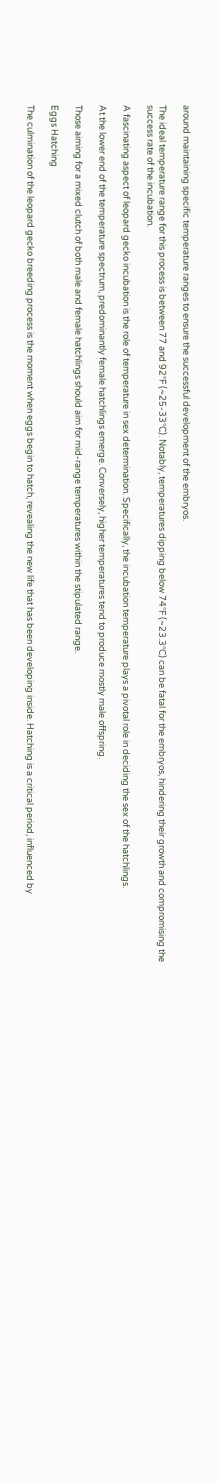around maintaining specific temperature ranges to ensure the successful development of the embryos.

The ideal temperature range for this process is between 77 and 92°F (~25-33°C). Notably, temperatures dipping below 74°F (~23.3°C) can be fatal for the embryos, hindering their growth and compromising the success rate of the incubation.

A fascinating aspect of leopard gecko incubation is the role of temperature in sex determination. Specifically, the incubation temperature plays a pivotal role in deciding the sex of the hatchlings.

At the lower end of the temperature spectrum, predominantly female hatchlings emerge. Conversely, higher temperatures tend to produce mostly male offspring.

Those aiming for a mixed clutch of both male and female hatchlings should aim for mid-range temperatures within the stipulated range.

Eggs Hatching

The culmination of the leopard gecko breeding process is the moment when eggs begin to hatch, revealing the new life that has been developing inside. Hatching is a critical period, influenced by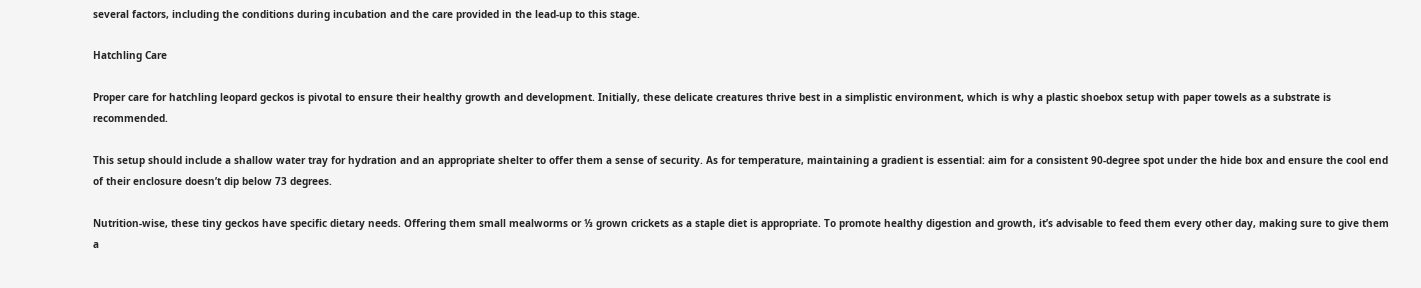several factors, including the conditions during incubation and the care provided in the lead-up to this stage.

Hatchling Care

Proper care for hatchling leopard geckos is pivotal to ensure their healthy growth and development. Initially, these delicate creatures thrive best in a simplistic environment, which is why a plastic shoebox setup with paper towels as a substrate is recommended.

This setup should include a shallow water tray for hydration and an appropriate shelter to offer them a sense of security. As for temperature, maintaining a gradient is essential: aim for a consistent 90-degree spot under the hide box and ensure the cool end of their enclosure doesn’t dip below 73 degrees.

Nutrition-wise, these tiny geckos have specific dietary needs. Offering them small mealworms or ⅓ grown crickets as a staple diet is appropriate. To promote healthy digestion and growth, it’s advisable to feed them every other day, making sure to give them a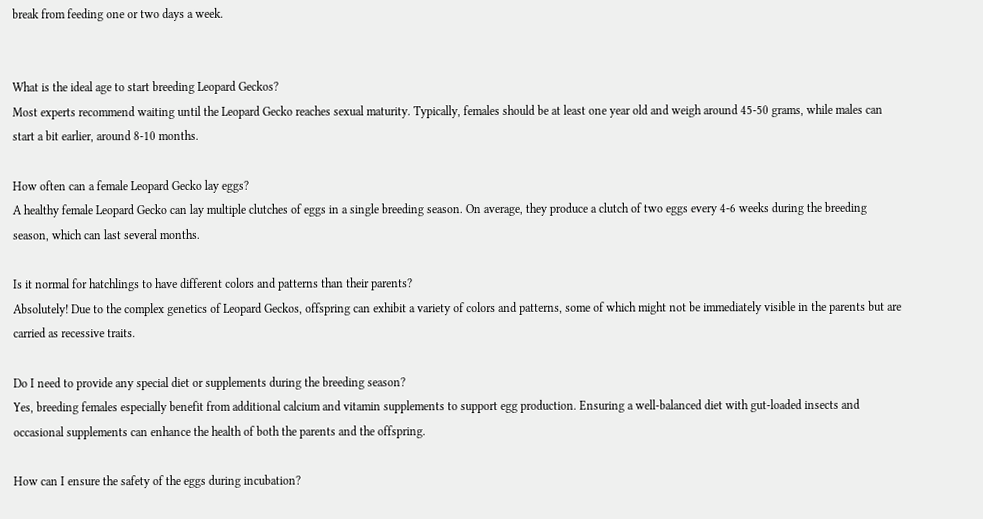break from feeding one or two days a week.


What is the ideal age to start breeding Leopard Geckos?
Most experts recommend waiting until the Leopard Gecko reaches sexual maturity. Typically, females should be at least one year old and weigh around 45-50 grams, while males can start a bit earlier, around 8-10 months.

How often can a female Leopard Gecko lay eggs?
A healthy female Leopard Gecko can lay multiple clutches of eggs in a single breeding season. On average, they produce a clutch of two eggs every 4-6 weeks during the breeding season, which can last several months.

Is it normal for hatchlings to have different colors and patterns than their parents?
Absolutely! Due to the complex genetics of Leopard Geckos, offspring can exhibit a variety of colors and patterns, some of which might not be immediately visible in the parents but are carried as recessive traits.

Do I need to provide any special diet or supplements during the breeding season?
Yes, breeding females especially benefit from additional calcium and vitamin supplements to support egg production. Ensuring a well-balanced diet with gut-loaded insects and occasional supplements can enhance the health of both the parents and the offspring.

How can I ensure the safety of the eggs during incubation?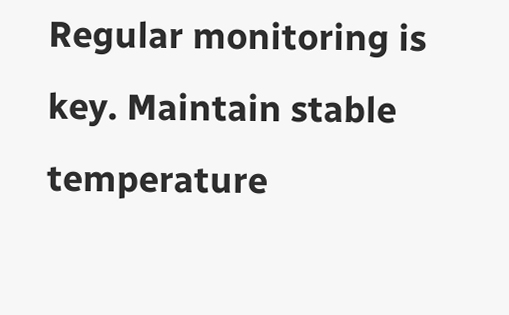Regular monitoring is key. Maintain stable temperature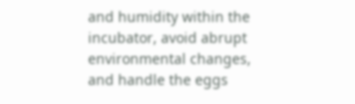and humidity within the incubator, avoid abrupt environmental changes, and handle the eggs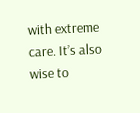with extreme care. It’s also wise to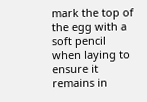mark the top of the egg with a soft pencil when laying to ensure it remains in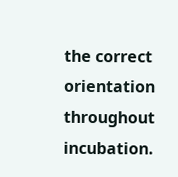the correct orientation throughout incubation.